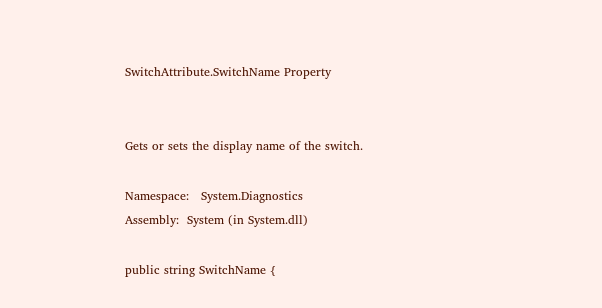SwitchAttribute.SwitchName Property


Gets or sets the display name of the switch.

Namespace:   System.Diagnostics
Assembly:  System (in System.dll)

public string SwitchName {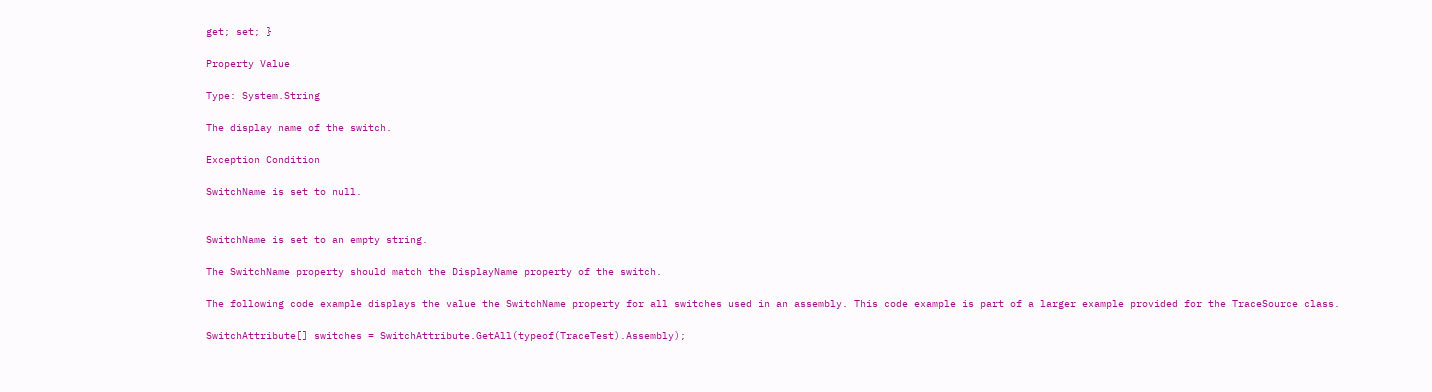get; set; }

Property Value

Type: System.String

The display name of the switch.

Exception Condition

SwitchName is set to null.


SwitchName is set to an empty string.

The SwitchName property should match the DisplayName property of the switch.

The following code example displays the value the SwitchName property for all switches used in an assembly. This code example is part of a larger example provided for the TraceSource class.

SwitchAttribute[] switches = SwitchAttribute.GetAll(typeof(TraceTest).Assembly);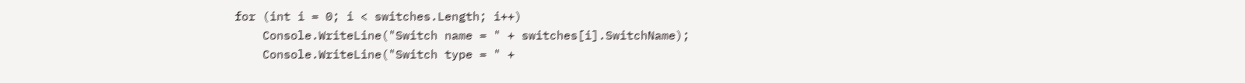for (int i = 0; i < switches.Length; i++)
    Console.WriteLine("Switch name = " + switches[i].SwitchName);
    Console.WriteLine("Switch type = " +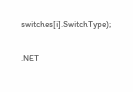switches[i].SwitchType);

.NET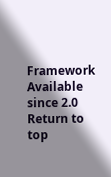Framework
Available since 2.0
Return to top